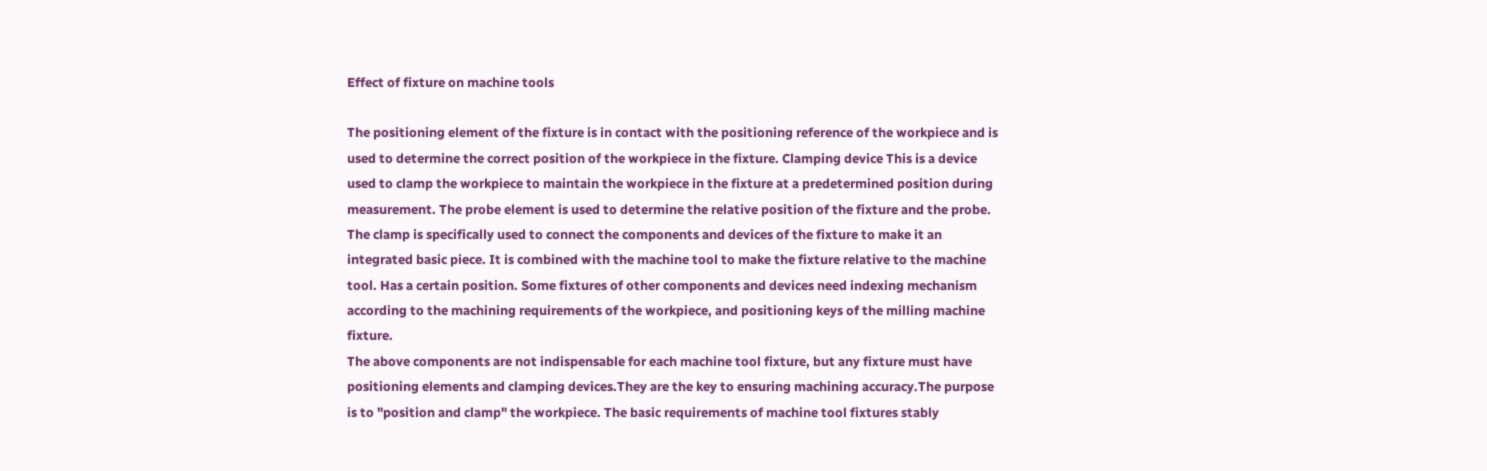Effect of fixture on machine tools

The positioning element of the fixture is in contact with the positioning reference of the workpiece and is used to determine the correct position of the workpiece in the fixture. Clamping device This is a device used to clamp the workpiece to maintain the workpiece in the fixture at a predetermined position during measurement. The probe element is used to determine the relative position of the fixture and the probe. The clamp is specifically used to connect the components and devices of the fixture to make it an integrated basic piece. It is combined with the machine tool to make the fixture relative to the machine tool. Has a certain position. Some fixtures of other components and devices need indexing mechanism according to the machining requirements of the workpiece, and positioning keys of the milling machine fixture.
The above components are not indispensable for each machine tool fixture, but any fixture must have positioning elements and clamping devices.They are the key to ensuring machining accuracy.The purpose is to "position and clamp" the workpiece. The basic requirements of machine tool fixtures stably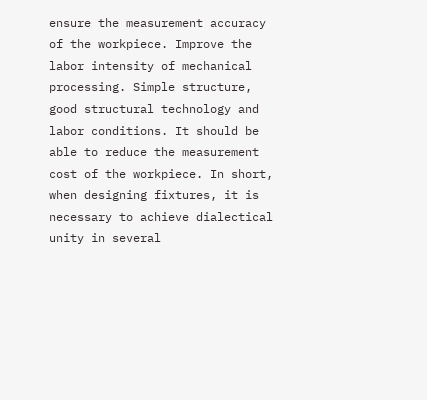ensure the measurement accuracy of the workpiece. Improve the labor intensity of mechanical processing. Simple structure, good structural technology and labor conditions. It should be able to reduce the measurement cost of the workpiece. In short, when designing fixtures, it is necessary to achieve dialectical unity in several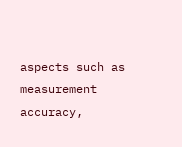aspects such as measurement accuracy,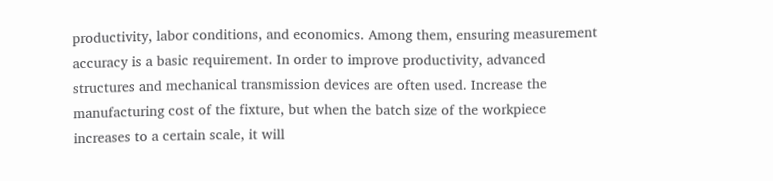productivity, labor conditions, and economics. Among them, ensuring measurement accuracy is a basic requirement. In order to improve productivity, advanced structures and mechanical transmission devices are often used. Increase the manufacturing cost of the fixture, but when the batch size of the workpiece increases to a certain scale, it will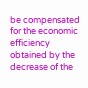be compensated for the economic efficiency obtained by the decrease of the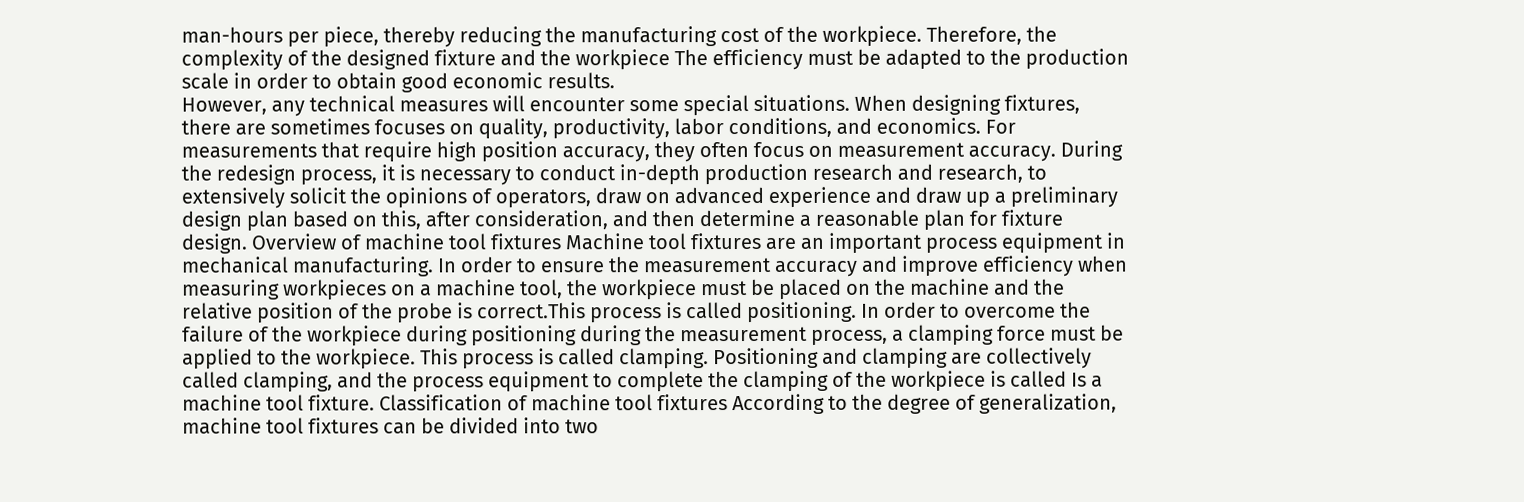man-hours per piece, thereby reducing the manufacturing cost of the workpiece. Therefore, the complexity of the designed fixture and the workpiece The efficiency must be adapted to the production scale in order to obtain good economic results.
However, any technical measures will encounter some special situations. When designing fixtures, there are sometimes focuses on quality, productivity, labor conditions, and economics. For measurements that require high position accuracy, they often focus on measurement accuracy. During the redesign process, it is necessary to conduct in-depth production research and research, to extensively solicit the opinions of operators, draw on advanced experience and draw up a preliminary design plan based on this, after consideration, and then determine a reasonable plan for fixture design. Overview of machine tool fixtures Machine tool fixtures are an important process equipment in mechanical manufacturing. In order to ensure the measurement accuracy and improve efficiency when measuring workpieces on a machine tool, the workpiece must be placed on the machine and the relative position of the probe is correct.This process is called positioning. In order to overcome the failure of the workpiece during positioning during the measurement process, a clamping force must be applied to the workpiece. This process is called clamping. Positioning and clamping are collectively called clamping, and the process equipment to complete the clamping of the workpiece is called Is a machine tool fixture. Classification of machine tool fixtures According to the degree of generalization, machine tool fixtures can be divided into two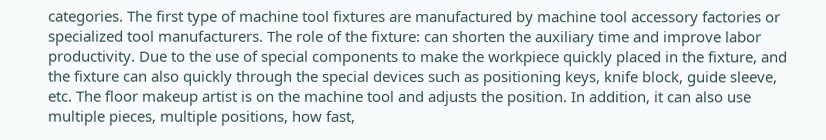categories. The first type of machine tool fixtures are manufactured by machine tool accessory factories or specialized tool manufacturers. The role of the fixture: can shorten the auxiliary time and improve labor productivity. Due to the use of special components to make the workpiece quickly placed in the fixture, and the fixture can also quickly through the special devices such as positioning keys, knife block, guide sleeve, etc. The floor makeup artist is on the machine tool and adjusts the position. In addition, it can also use multiple pieces, multiple positions, how fast,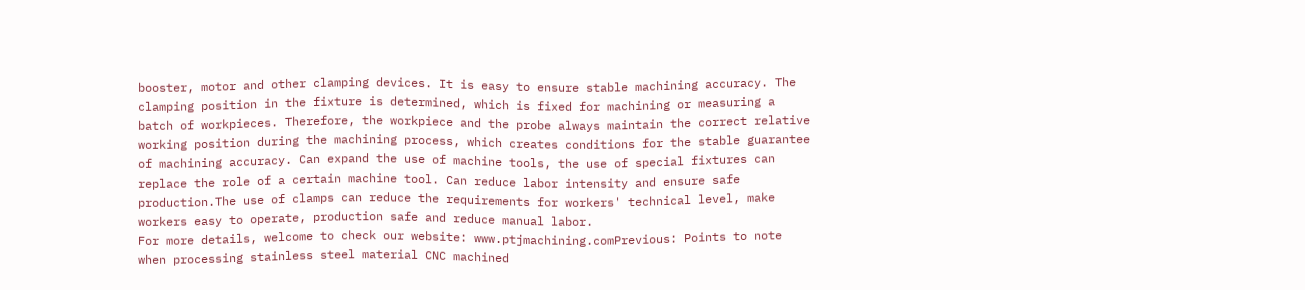booster, motor and other clamping devices. It is easy to ensure stable machining accuracy. The clamping position in the fixture is determined, which is fixed for machining or measuring a batch of workpieces. Therefore, the workpiece and the probe always maintain the correct relative working position during the machining process, which creates conditions for the stable guarantee of machining accuracy. Can expand the use of machine tools, the use of special fixtures can replace the role of a certain machine tool. Can reduce labor intensity and ensure safe production.The use of clamps can reduce the requirements for workers' technical level, make workers easy to operate, production safe and reduce manual labor.
For more details, welcome to check our website: www.ptjmachining.comPrevious: Points to note when processing stainless steel material CNC machined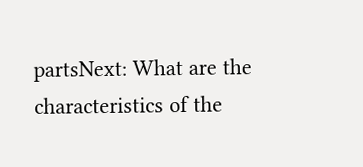partsNext: What are the characteristics of the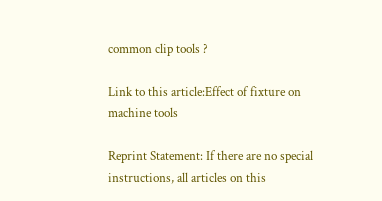common clip tools ?

Link to this article:Effect of fixture on machine tools

Reprint Statement: If there are no special instructions, all articles on this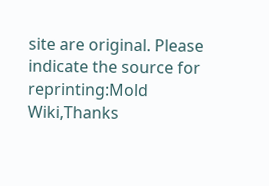site are original. Please indicate the source for reprinting:Mold Wiki,Thanks